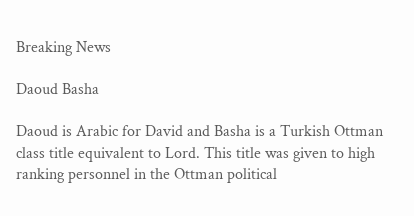Breaking News

Daoud Basha

Daoud is Arabic for David and Basha is a Turkish Ottman class title equivalent to Lord. This title was given to high ranking personnel in the Ottman political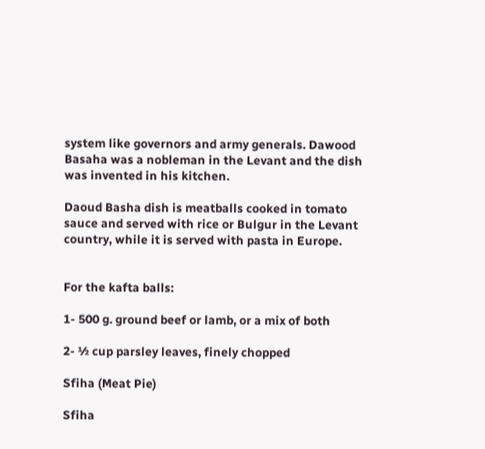system like governors and army generals. Dawood Basaha was a nobleman in the Levant and the dish was invented in his kitchen.

Daoud Basha dish is meatballs cooked in tomato sauce and served with rice or Bulgur in the Levant country, while it is served with pasta in Europe.


For the kafta balls:

1- 500 g. ground beef or lamb, or a mix of both

2- ½ cup parsley leaves, finely chopped

Sfiha (Meat Pie)

Sfiha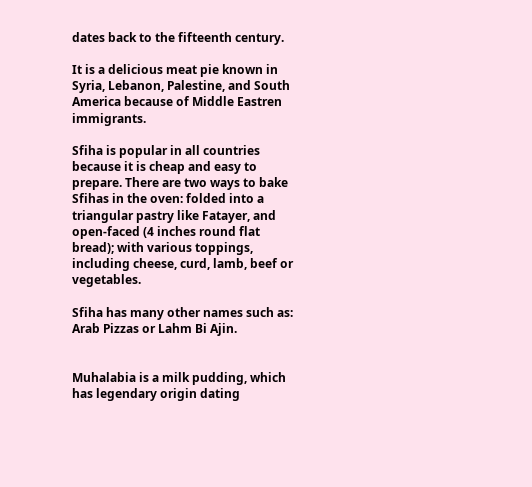dates back to the fifteenth century.

It is a delicious meat pie known in Syria, Lebanon, Palestine, and South America because of Middle Eastren immigrants.

Sfiha is popular in all countries because it is cheap and easy to prepare. There are two ways to bake Sfihas in the oven: folded into a triangular pastry like Fatayer, and open-faced (4 inches round flat bread); with various toppings, including cheese, curd, lamb, beef or vegetables.

Sfiha has many other names such as: Arab Pizzas or Lahm Bi Ajin.


Muhalabia is a milk pudding, which has legendary origin dating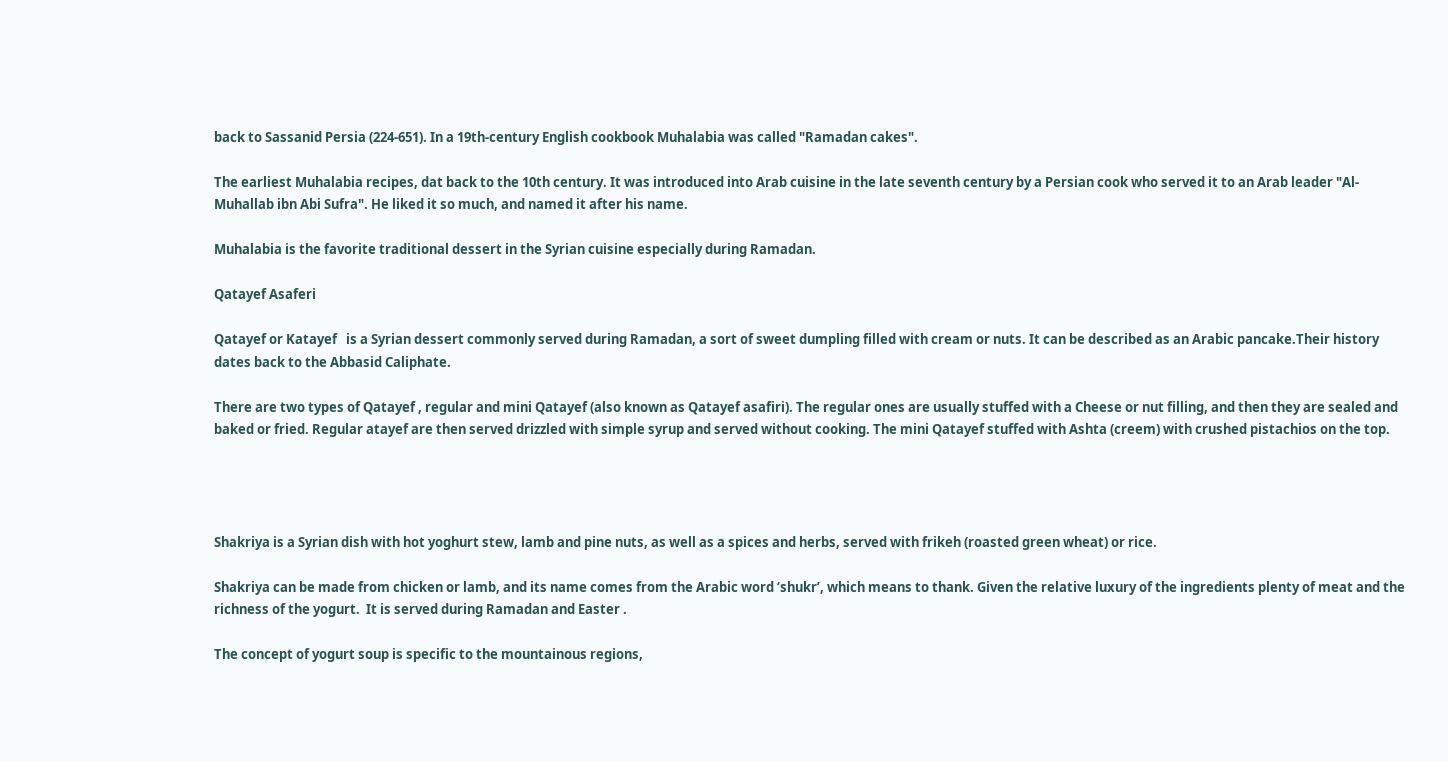back to Sassanid Persia (224-651). In a 19th-century English cookbook Muhalabia was called "Ramadan cakes".

The earliest Muhalabia recipes, dat back to the 10th century. It was introduced into Arab cuisine in the late seventh century by a Persian cook who served it to an Arab leader "Al-Muhallab ibn Abi Sufra". He liked it so much, and named it after his name.

Muhalabia is the favorite traditional dessert in the Syrian cuisine especially during Ramadan.

Qatayef Asaferi

Qatayef or Katayef   is a Syrian dessert commonly served during Ramadan, a sort of sweet dumpling filled with cream or nuts. It can be described as an Arabic pancake.Their history dates back to the Abbasid Caliphate.

There are two types of Qatayef , regular and mini Qatayef (also known as Qatayef asafiri). The regular ones are usually stuffed with a Cheese or nut filling, and then they are sealed and baked or fried. Regular atayef are then served drizzled with simple syrup and served without cooking. The mini Qatayef stuffed with Ashta (creem) with crushed pistachios on the top.




Shakriya is a Syrian dish with hot yoghurt stew, lamb and pine nuts, as well as a spices and herbs, served with frikeh (roasted green wheat) or rice.

Shakriya can be made from chicken or lamb, and its name comes from the Arabic word ‘shukr’, which means to thank. Given the relative luxury of the ingredients plenty of meat and the richness of the yogurt.  It is served during Ramadan and Easter .

The concept of yogurt soup is specific to the mountainous regions,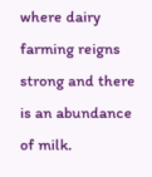where dairy farming reigns strong and there is an abundance of milk.